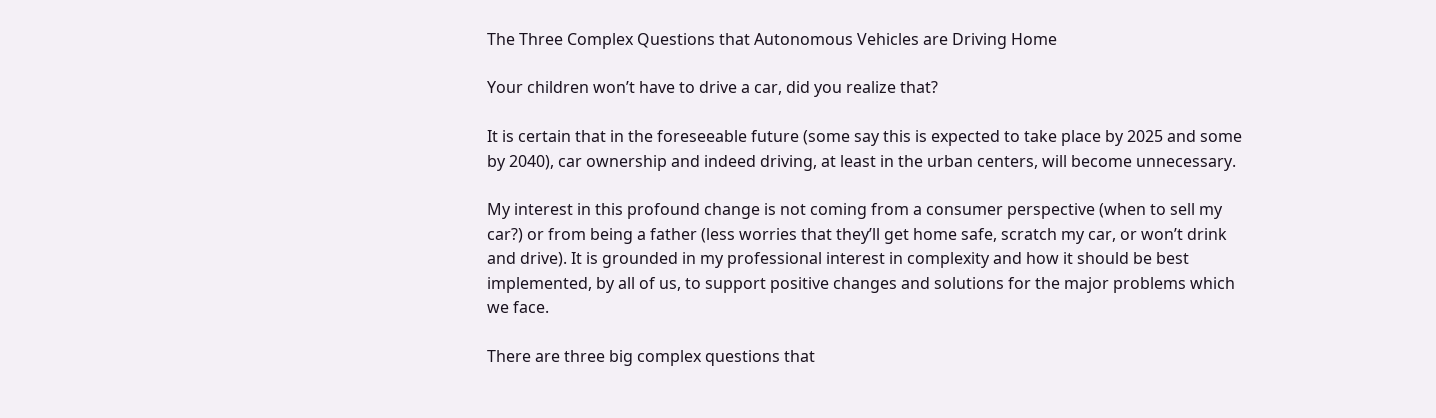The Three Complex Questions that Autonomous Vehicles are Driving Home

Your children won’t have to drive a car, did you realize that?

It is certain that in the foreseeable future (some say this is expected to take place by 2025 and some by 2040), car ownership and indeed driving, at least in the urban centers, will become unnecessary.

My interest in this profound change is not coming from a consumer perspective (when to sell my car?) or from being a father (less worries that they’ll get home safe, scratch my car, or won’t drink and drive). It is grounded in my professional interest in complexity and how it should be best implemented, by all of us, to support positive changes and solutions for the major problems which we face.

There are three big complex questions that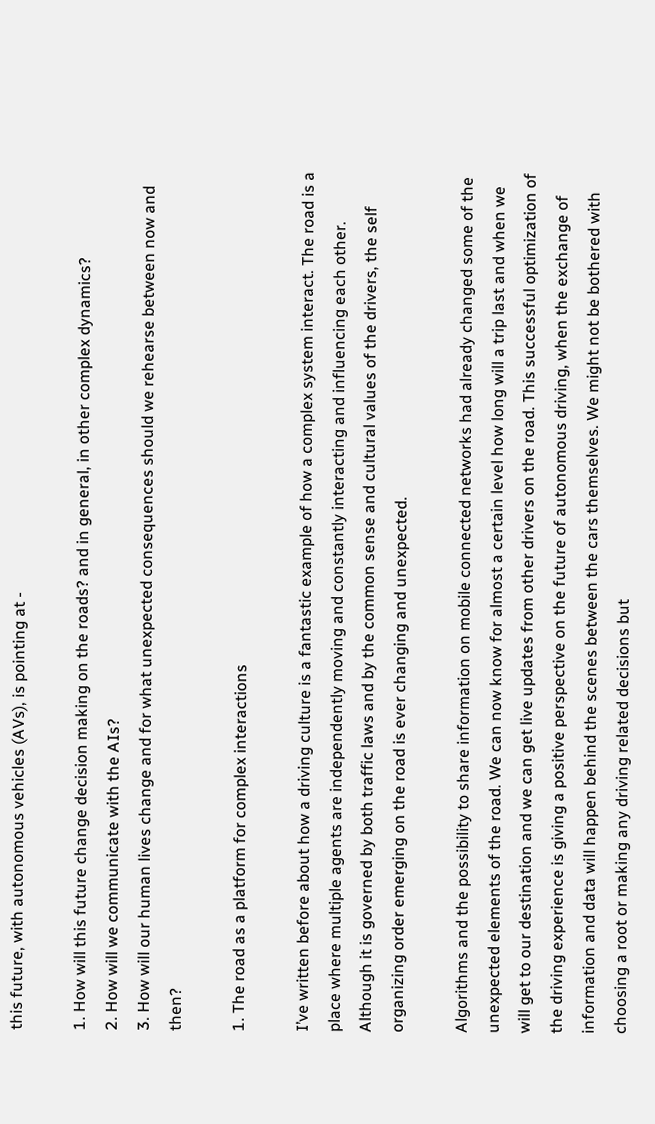this future, with autonomous vehicles (AVs), is pointing at -

1. How will this future change decision making on the roads? and in general, in other complex dynamics?
2. How will we communicate with the AIs?
3. How will our human lives change and for what unexpected consequences should we rehearse between now and then?

1. The road as a platform for complex interactions

I’ve written before about how a driving culture is a fantastic example of how a complex system interact. The road is a place where multiple agents are independently moving and constantly interacting and influencing each other. Although it is governed by both traffic laws and by the common sense and cultural values of the drivers, the self organizing order emerging on the road is ever changing and unexpected.

Algorithms and the possibility to share information on mobile connected networks had already changed some of the unexpected elements of the road. We can now know for almost a certain level how long will a trip last and when we will get to our destination and we can get live updates from other drivers on the road. This successful optimization of the driving experience is giving a positive perspective on the future of autonomous driving, when the exchange of information and data will happen behind the scenes between the cars themselves. We might not be bothered with choosing a root or making any driving related decisions but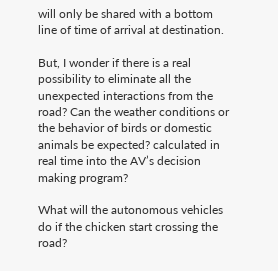will only be shared with a bottom line of time of arrival at destination.

But, I wonder if there is a real possibility to eliminate all the unexpected interactions from the road? Can the weather conditions or the behavior of birds or domestic animals be expected? calculated in real time into the AV’s decision making program?

What will the autonomous vehicles do if the chicken start crossing the road?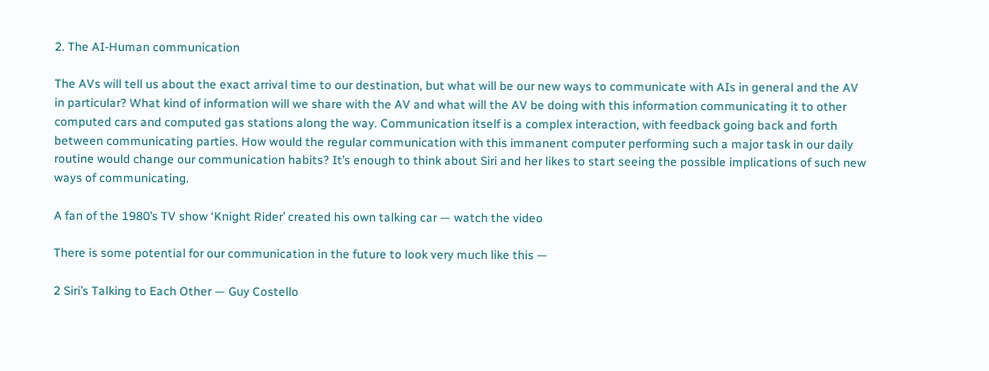2. The AI-Human communication

The AVs will tell us about the exact arrival time to our destination, but what will be our new ways to communicate with AIs in general and the AV in particular? What kind of information will we share with the AV and what will the AV be doing with this information communicating it to other computed cars and computed gas stations along the way. Communication itself is a complex interaction, with feedback going back and forth between communicating parties. How would the regular communication with this immanent computer performing such a major task in our daily routine would change our communication habits? It’s enough to think about Siri and her likes to start seeing the possible implications of such new ways of communicating.

A fan of the 1980’s TV show ‘Knight Rider’ created his own talking car — watch the video

There is some potential for our communication in the future to look very much like this —

2 Siri’s Talking to Each Other — Guy Costello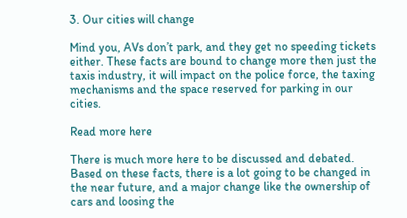3. Our cities will change

Mind you, AVs don’t park, and they get no speeding tickets either. These facts are bound to change more then just the taxis industry, it will impact on the police force, the taxing mechanisms and the space reserved for parking in our cities.

Read more here

There is much more here to be discussed and debated. Based on these facts, there is a lot going to be changed in the near future, and a major change like the ownership of cars and loosing the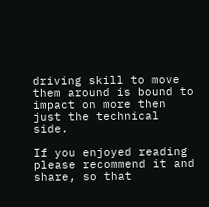driving skill to move them around is bound to impact on more then just the technical side.

If you enjoyed reading please recommend it and share, so that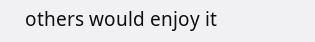others would enjoy it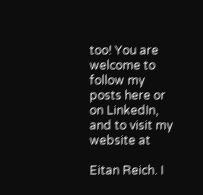too! You are welcome to follow my posts here or on LinkedIn, and to visit my website at

Eitan Reich. I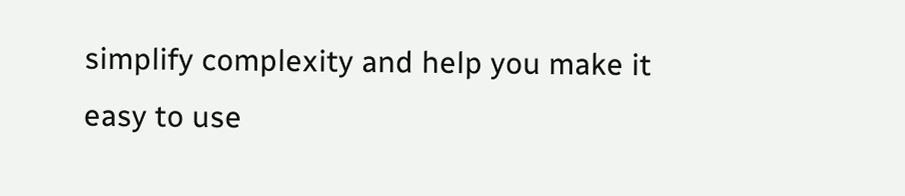simplify complexity and help you make it easy to use